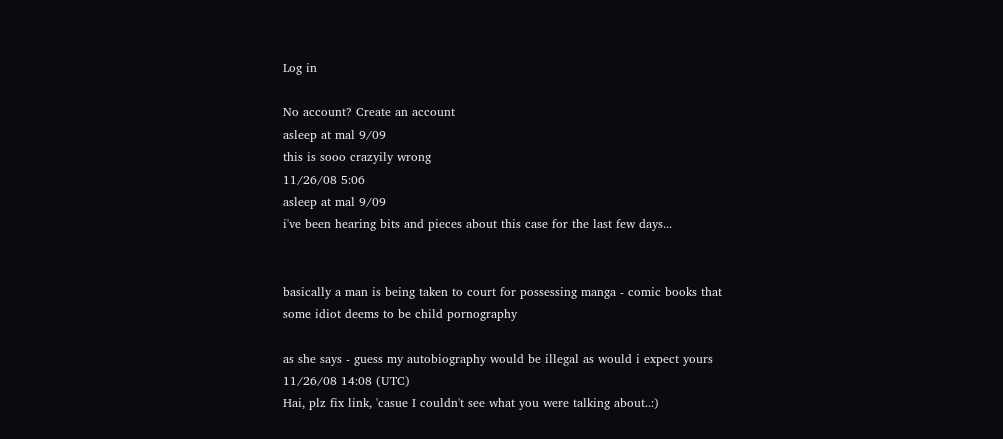Log in

No account? Create an account
asleep at mal 9/09
this is sooo crazyily wrong
11/26/08 5:06
asleep at mal 9/09
i've been hearing bits and pieces about this case for the last few days...


basically a man is being taken to court for possessing manga - comic books that some idiot deems to be child pornography

as she says - guess my autobiography would be illegal as would i expect yours
11/26/08 14:08 (UTC)
Hai, plz fix link, 'casue I couldn't see what you were talking about..:)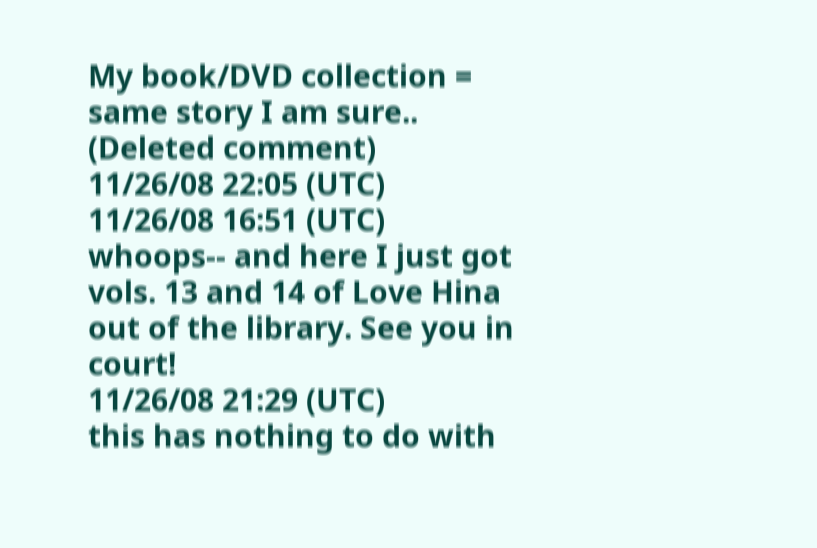My book/DVD collection = same story I am sure..
(Deleted comment)
11/26/08 22:05 (UTC)
11/26/08 16:51 (UTC)
whoops-- and here I just got vols. 13 and 14 of Love Hina out of the library. See you in court!
11/26/08 21:29 (UTC)
this has nothing to do with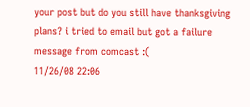your post but do you still have thanksgiving plans? i tried to email but got a failure message from comcast :(
11/26/08 22:06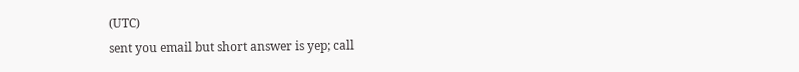(UTC)
sent you email but short answer is yep; call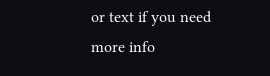or text if you need more info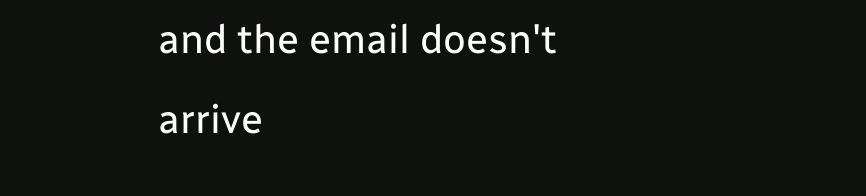and the email doesn't arrive